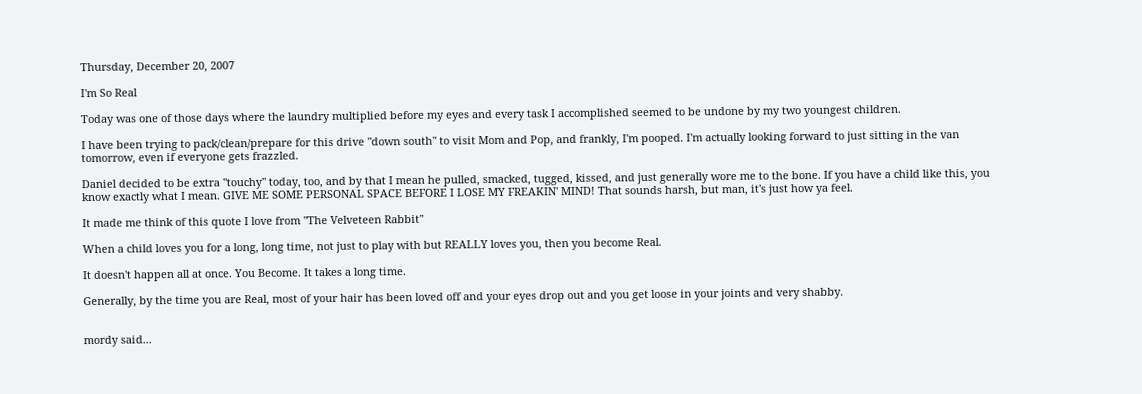Thursday, December 20, 2007

I'm So Real

Today was one of those days where the laundry multiplied before my eyes and every task I accomplished seemed to be undone by my two youngest children.

I have been trying to pack/clean/prepare for this drive "down south" to visit Mom and Pop, and frankly, I'm pooped. I'm actually looking forward to just sitting in the van tomorrow, even if everyone gets frazzled.

Daniel decided to be extra "touchy" today, too, and by that I mean he pulled, smacked, tugged, kissed, and just generally wore me to the bone. If you have a child like this, you know exactly what I mean. GIVE ME SOME PERSONAL SPACE BEFORE I LOSE MY FREAKIN' MIND! That sounds harsh, but man, it's just how ya feel.

It made me think of this quote I love from "The Velveteen Rabbit"

When a child loves you for a long, long time, not just to play with but REALLY loves you, then you become Real.

It doesn't happen all at once. You Become. It takes a long time.

Generally, by the time you are Real, most of your hair has been loved off and your eyes drop out and you get loose in your joints and very shabby.


mordy said...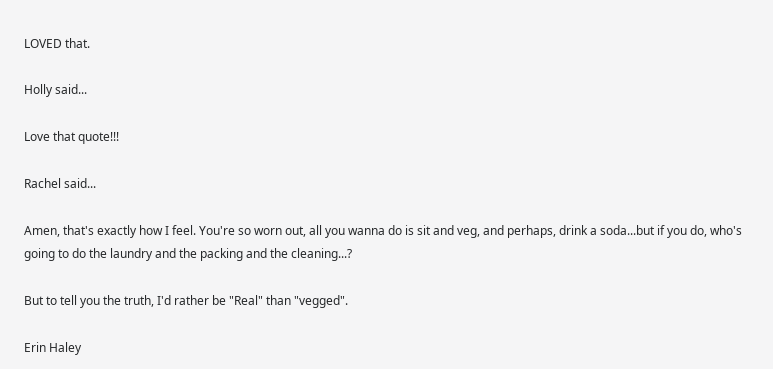LOVED that.

Holly said...

Love that quote!!!

Rachel said...

Amen, that's exactly how I feel. You're so worn out, all you wanna do is sit and veg, and perhaps, drink a soda...but if you do, who's going to do the laundry and the packing and the cleaning...?

But to tell you the truth, I'd rather be "Real" than "vegged".

Erin Haley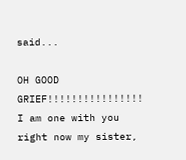said...

OH GOOD GRIEF!!!!!!!!!!!!!!!! I am one with you right now my sister,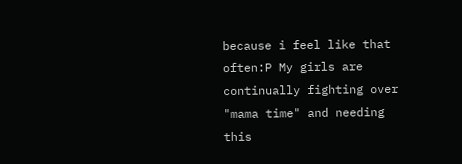because i feel like that often:P My girls are continually fighting over "mama time" and needing this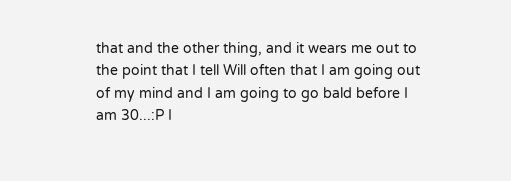that and the other thing, and it wears me out to the point that I tell Will often that I am going out of my mind and I am going to go bald before I am 30...:P I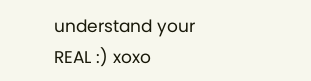understand your REAL :) xoxo